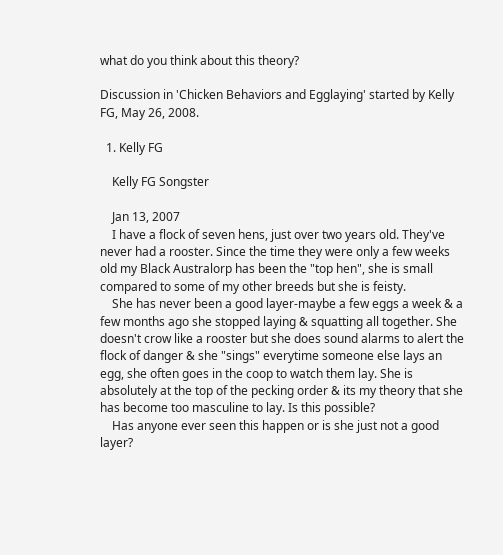what do you think about this theory?

Discussion in 'Chicken Behaviors and Egglaying' started by Kelly FG, May 26, 2008.

  1. Kelly FG

    Kelly FG Songster

    Jan 13, 2007
    I have a flock of seven hens, just over two years old. They've never had a rooster. Since the time they were only a few weeks old my Black Australorp has been the "top hen", she is small compared to some of my other breeds but she is feisty.
    She has never been a good layer-maybe a few eggs a week & a few months ago she stopped laying & squatting all together. She doesn't crow like a rooster but she does sound alarms to alert the flock of danger & she "sings" everytime someone else lays an egg, she often goes in the coop to watch them lay. She is absolutely at the top of the pecking order & its my theory that she has become too masculine to lay. Is this possible?
    Has anyone ever seen this happen or is she just not a good layer?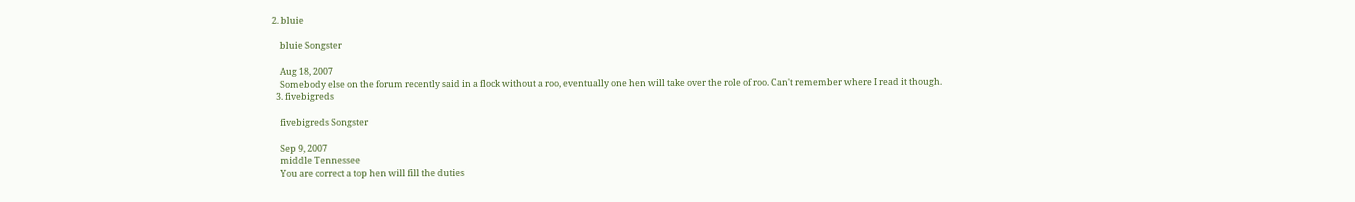2. bluie

    bluie Songster

    Aug 18, 2007
    Somebody else on the forum recently said in a flock without a roo, eventually one hen will take over the role of roo. Can't remember where I read it though.
  3. fivebigreds

    fivebigreds Songster

    Sep 9, 2007
    middle Tennessee
    You are correct a top hen will fill the duties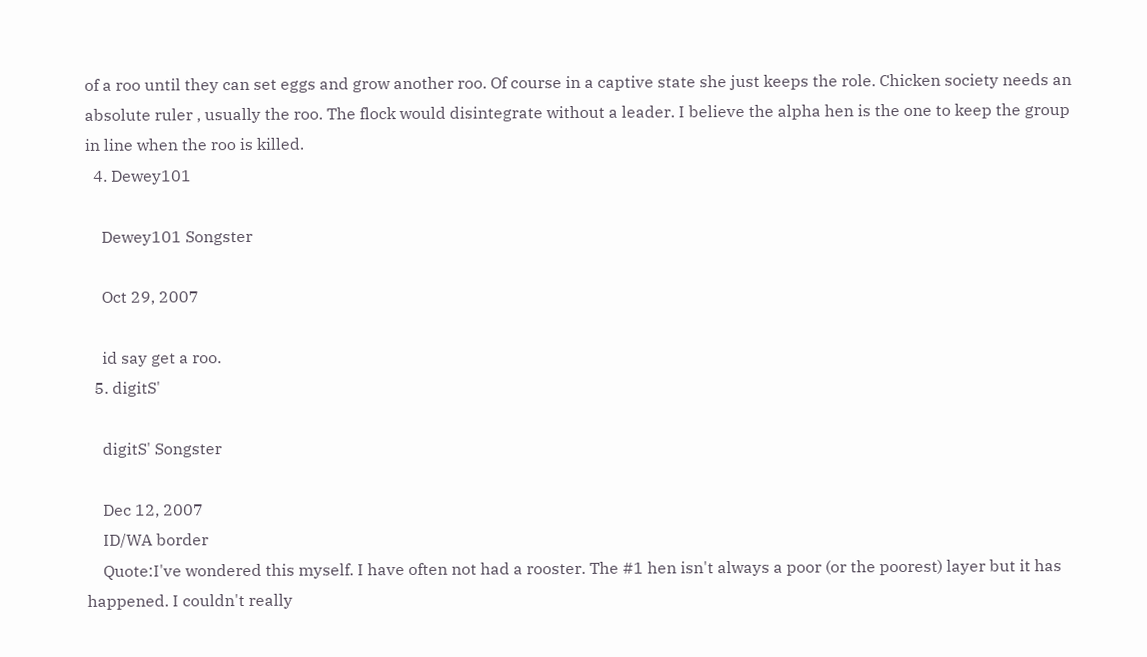of a roo until they can set eggs and grow another roo. Of course in a captive state she just keeps the role. Chicken society needs an absolute ruler , usually the roo. The flock would disintegrate without a leader. I believe the alpha hen is the one to keep the group in line when the roo is killed.
  4. Dewey101

    Dewey101 Songster

    Oct 29, 2007

    id say get a roo.
  5. digitS'

    digitS' Songster

    Dec 12, 2007
    ID/WA border
    Quote:I've wondered this myself. I have often not had a rooster. The #1 hen isn't always a poor (or the poorest) layer but it has happened. I couldn't really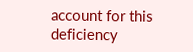account for this deficiency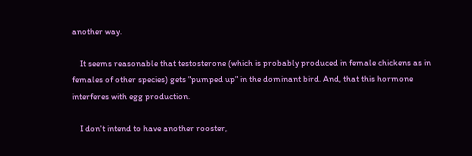another way.

    It seems reasonable that testosterone (which is probably produced in female chickens as in females of other species) gets "pumped up" in the dominant bird. And, that this hormone interferes with egg production.

    I don't intend to have another rooster,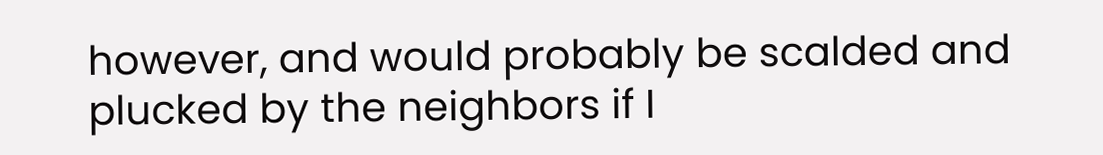however, and would probably be scalded and plucked by the neighbors if I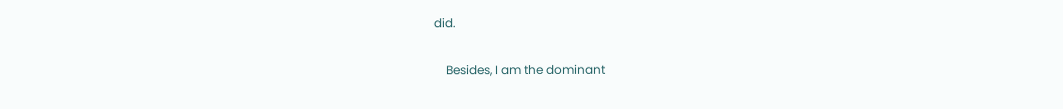did.

    Besides, I am the dominant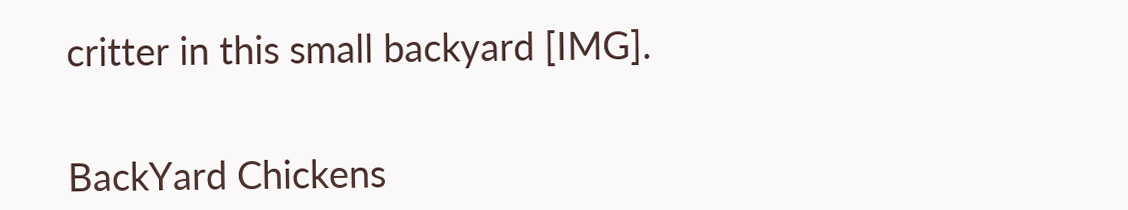critter in this small backyard [IMG].


BackYard Chickens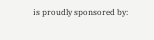is proudly sponsored by: